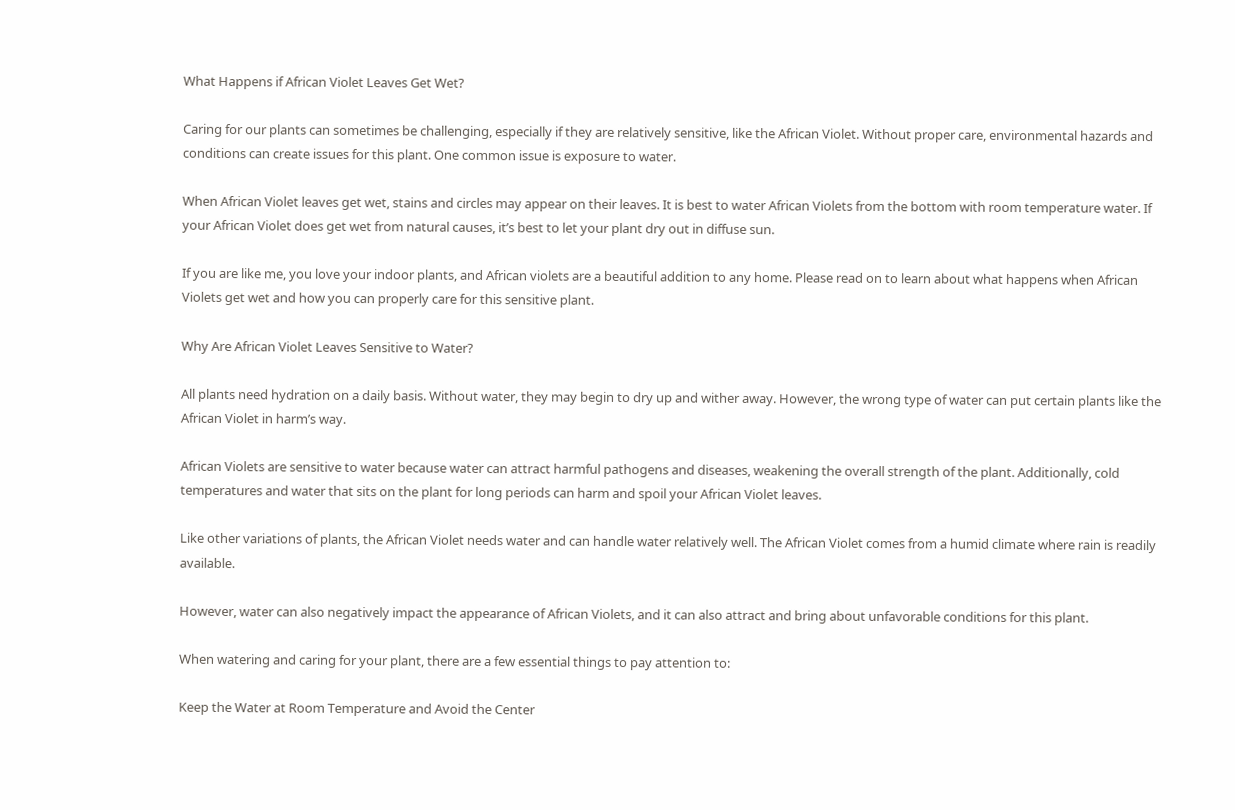What Happens if African Violet Leaves Get Wet?

Caring for our plants can sometimes be challenging, especially if they are relatively sensitive, like the African Violet. Without proper care, environmental hazards and conditions can create issues for this plant. One common issue is exposure to water.

When African Violet leaves get wet, stains and circles may appear on their leaves. It is best to water African Violets from the bottom with room temperature water. If your African Violet does get wet from natural causes, it’s best to let your plant dry out in diffuse sun.

If you are like me, you love your indoor plants, and African violets are a beautiful addition to any home. Please read on to learn about what happens when African Violets get wet and how you can properly care for this sensitive plant.

Why Are African Violet Leaves Sensitive to Water?

All plants need hydration on a daily basis. Without water, they may begin to dry up and wither away. However, the wrong type of water can put certain plants like the African Violet in harm’s way.

African Violets are sensitive to water because water can attract harmful pathogens and diseases, weakening the overall strength of the plant. Additionally, cold temperatures and water that sits on the plant for long periods can harm and spoil your African Violet leaves.

Like other variations of plants, the African Violet needs water and can handle water relatively well. The African Violet comes from a humid climate where rain is readily available.

However, water can also negatively impact the appearance of African Violets, and it can also attract and bring about unfavorable conditions for this plant.

When watering and caring for your plant, there are a few essential things to pay attention to:

Keep the Water at Room Temperature and Avoid the Center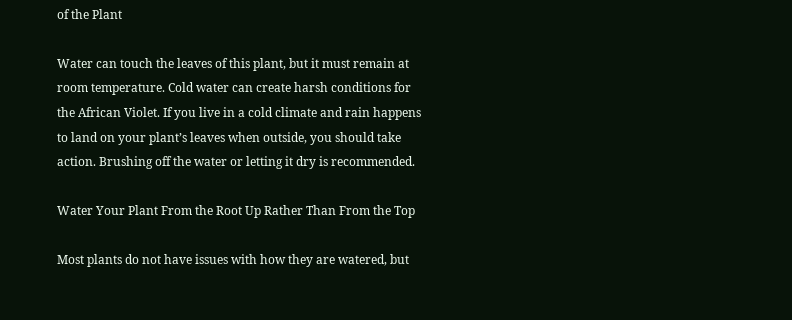of the Plant

Water can touch the leaves of this plant, but it must remain at room temperature. Cold water can create harsh conditions for the African Violet. If you live in a cold climate and rain happens to land on your plant’s leaves when outside, you should take action. Brushing off the water or letting it dry is recommended.

Water Your Plant From the Root Up Rather Than From the Top

Most plants do not have issues with how they are watered, but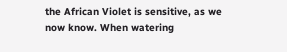the African Violet is sensitive, as we now know. When watering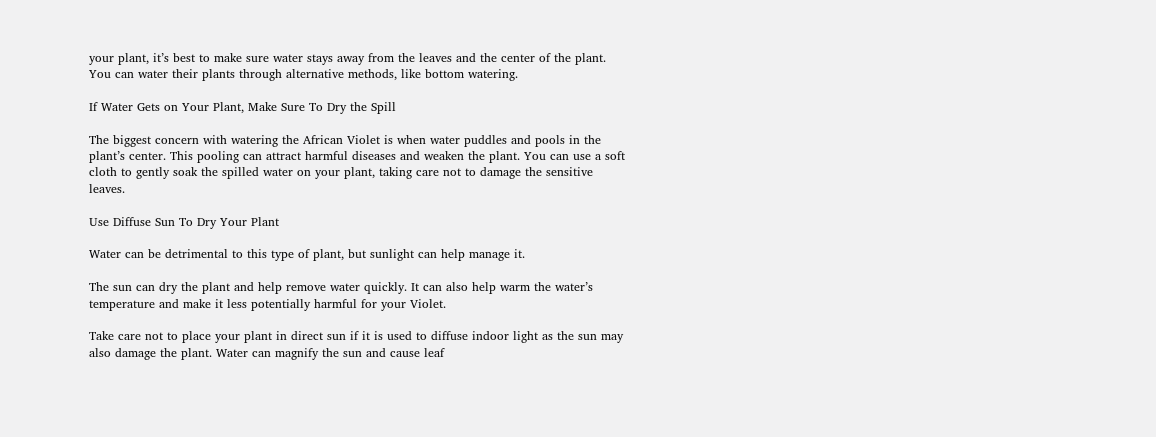your plant, it’s best to make sure water stays away from the leaves and the center of the plant. You can water their plants through alternative methods, like bottom watering.

If Water Gets on Your Plant, Make Sure To Dry the Spill

The biggest concern with watering the African Violet is when water puddles and pools in the plant’s center. This pooling can attract harmful diseases and weaken the plant. You can use a soft cloth to gently soak the spilled water on your plant, taking care not to damage the sensitive leaves.

Use Diffuse Sun To Dry Your Plant

Water can be detrimental to this type of plant, but sunlight can help manage it.

The sun can dry the plant and help remove water quickly. It can also help warm the water’s temperature and make it less potentially harmful for your Violet.

Take care not to place your plant in direct sun if it is used to diffuse indoor light as the sun may also damage the plant. Water can magnify the sun and cause leaf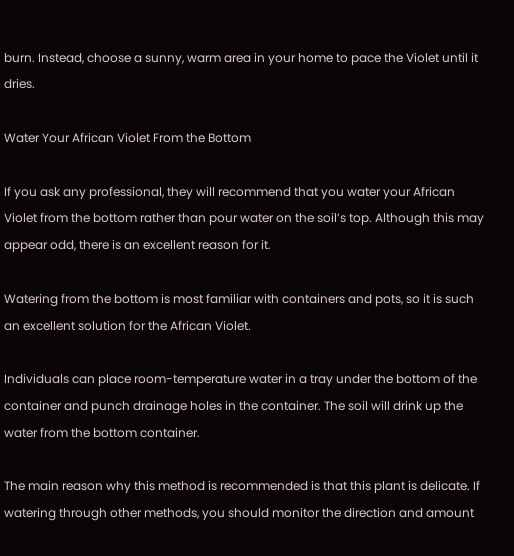burn. Instead, choose a sunny, warm area in your home to pace the Violet until it dries.

Water Your African Violet From the Bottom

If you ask any professional, they will recommend that you water your African Violet from the bottom rather than pour water on the soil’s top. Although this may appear odd, there is an excellent reason for it.

Watering from the bottom is most familiar with containers and pots, so it is such an excellent solution for the African Violet.

Individuals can place room-temperature water in a tray under the bottom of the container and punch drainage holes in the container. The soil will drink up the water from the bottom container.

The main reason why this method is recommended is that this plant is delicate. If watering through other methods, you should monitor the direction and amount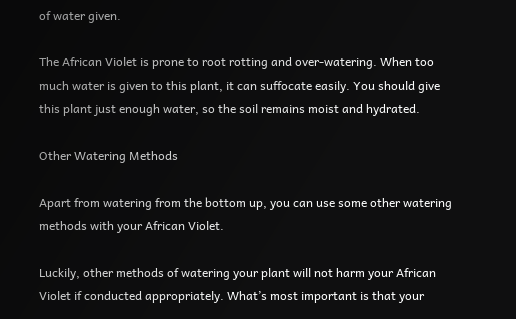of water given.

The African Violet is prone to root rotting and over-watering. When too much water is given to this plant, it can suffocate easily. You should give this plant just enough water, so the soil remains moist and hydrated.

Other Watering Methods

Apart from watering from the bottom up, you can use some other watering methods with your African Violet.

Luckily, other methods of watering your plant will not harm your African Violet if conducted appropriately. What’s most important is that your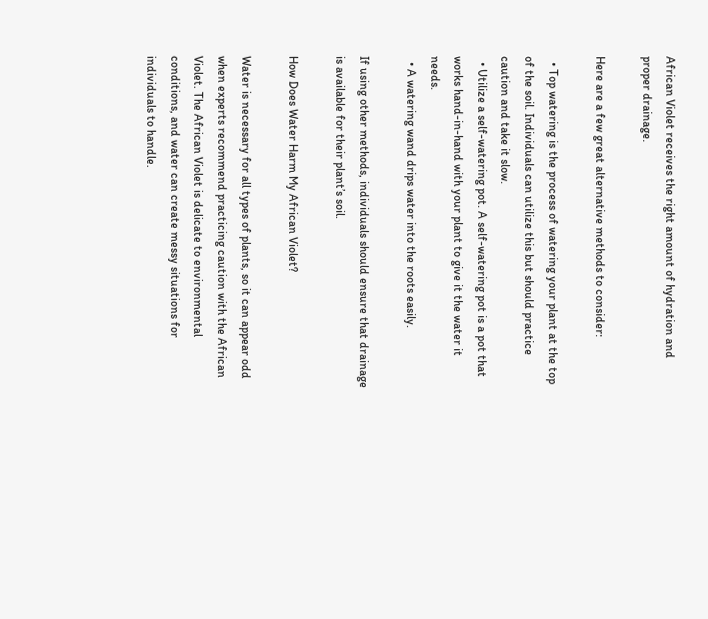African Violet receives the right amount of hydration and proper drainage.

Here are a few great alternative methods to consider:

  • Top watering is the process of watering your plant at the top of the soil. Individuals can utilize this but should practice caution and take it slow.
  • Utilize a self-watering pot. A self-watering pot is a pot that works hand-in-hand with your plant to give it the water it needs.
  • A watering wand drips water into the roots easily.

If using other methods, individuals should ensure that drainage is available for their plant’s soil.

How Does Water Harm My African Violet?

Water is necessary for all types of plants, so it can appear odd when experts recommend practicing caution with the African Violet. The African Violet is delicate to environmental conditions, and water can create messy situations for individuals to handle.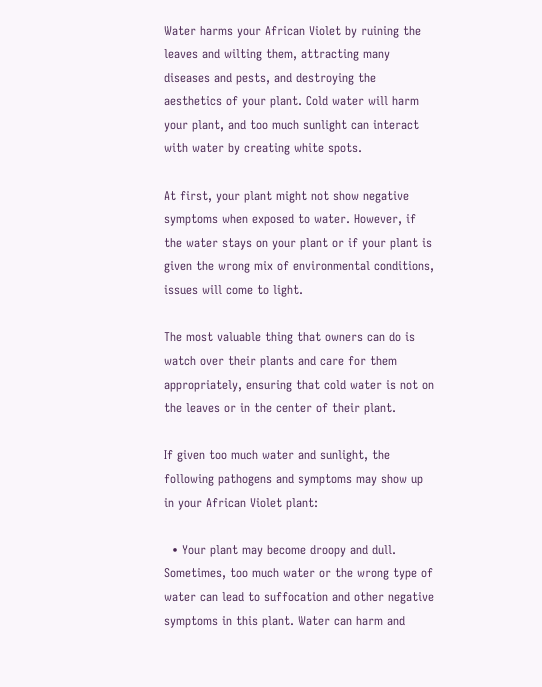Water harms your African Violet by ruining the leaves and wilting them, attracting many diseases and pests, and destroying the aesthetics of your plant. Cold water will harm your plant, and too much sunlight can interact with water by creating white spots.

At first, your plant might not show negative symptoms when exposed to water. However, if the water stays on your plant or if your plant is given the wrong mix of environmental conditions, issues will come to light.

The most valuable thing that owners can do is watch over their plants and care for them appropriately, ensuring that cold water is not on the leaves or in the center of their plant.

If given too much water and sunlight, the following pathogens and symptoms may show up in your African Violet plant:

  • Your plant may become droopy and dull. Sometimes, too much water or the wrong type of water can lead to suffocation and other negative symptoms in this plant. Water can harm and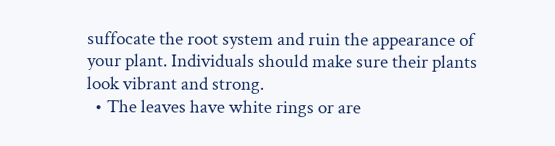suffocate the root system and ruin the appearance of your plant. Individuals should make sure their plants look vibrant and strong.
  • The leaves have white rings or are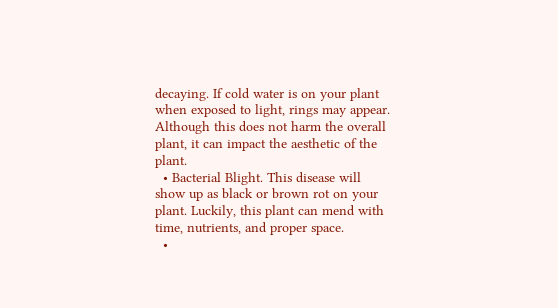decaying. If cold water is on your plant when exposed to light, rings may appear. Although this does not harm the overall plant, it can impact the aesthetic of the plant.
  • Bacterial Blight. This disease will show up as black or brown rot on your plant. Luckily, this plant can mend with time, nutrients, and proper space.
  •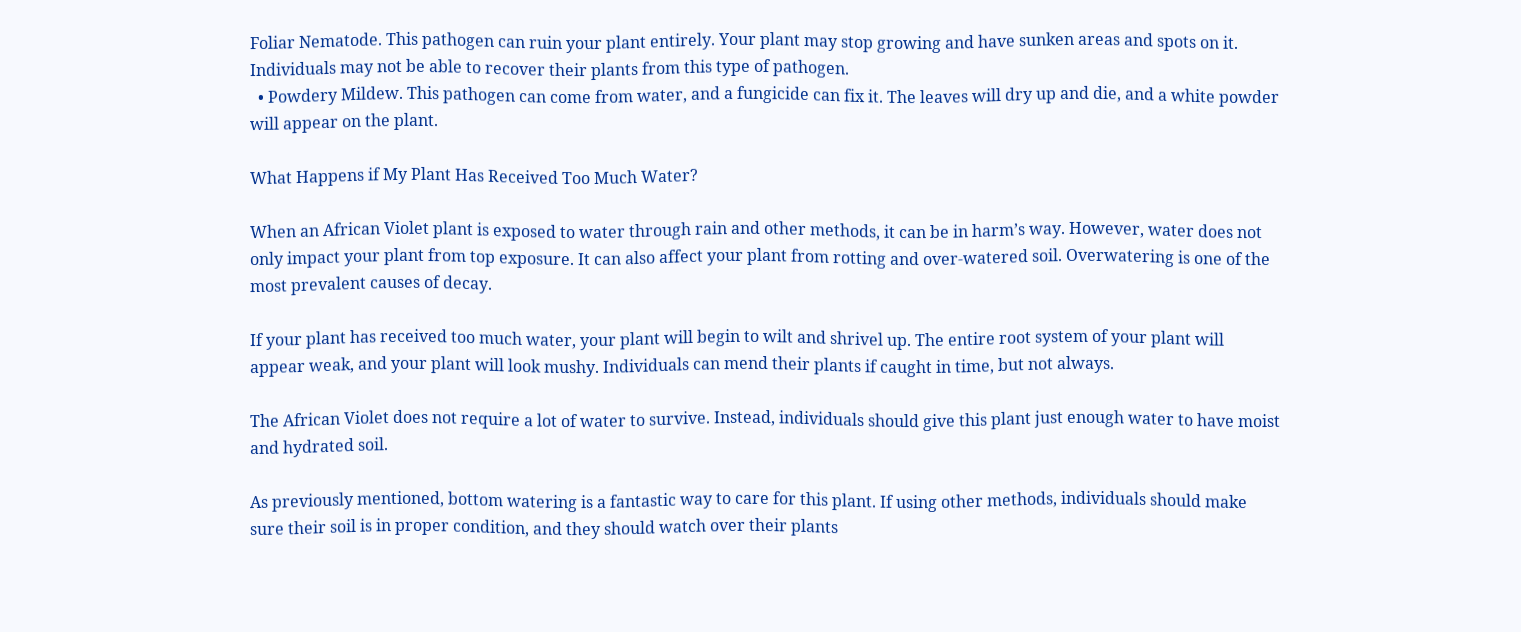Foliar Nematode. This pathogen can ruin your plant entirely. Your plant may stop growing and have sunken areas and spots on it. Individuals may not be able to recover their plants from this type of pathogen.
  • Powdery Mildew. This pathogen can come from water, and a fungicide can fix it. The leaves will dry up and die, and a white powder will appear on the plant.

What Happens if My Plant Has Received Too Much Water?

When an African Violet plant is exposed to water through rain and other methods, it can be in harm’s way. However, water does not only impact your plant from top exposure. It can also affect your plant from rotting and over-watered soil. Overwatering is one of the most prevalent causes of decay.

If your plant has received too much water, your plant will begin to wilt and shrivel up. The entire root system of your plant will appear weak, and your plant will look mushy. Individuals can mend their plants if caught in time, but not always.

The African Violet does not require a lot of water to survive. Instead, individuals should give this plant just enough water to have moist and hydrated soil.

As previously mentioned, bottom watering is a fantastic way to care for this plant. If using other methods, individuals should make sure their soil is in proper condition, and they should watch over their plants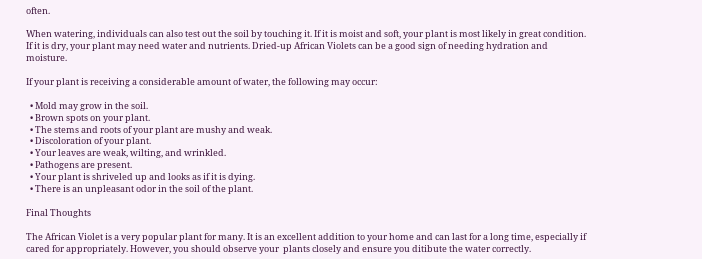often.

When watering, individuals can also test out the soil by touching it. If it is moist and soft, your plant is most likely in great condition. If it is dry, your plant may need water and nutrients. Dried-up African Violets can be a good sign of needing hydration and moisture.

If your plant is receiving a considerable amount of water, the following may occur:

  • Mold may grow in the soil.
  • Brown spots on your plant.
  • The stems and roots of your plant are mushy and weak.
  • Discoloration of your plant.
  • Your leaves are weak, wilting, and wrinkled.
  • Pathogens are present.
  • Your plant is shriveled up and looks as if it is dying.
  • There is an unpleasant odor in the soil of the plant.

Final Thoughts

The African Violet is a very popular plant for many. It is an excellent addition to your home and can last for a long time, especially if cared for appropriately. However, you should observe your  plants closely and ensure you ditibute the water correctly.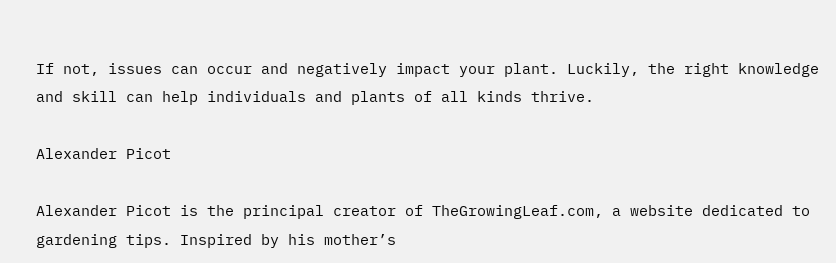If not, issues can occur and negatively impact your plant. Luckily, the right knowledge and skill can help individuals and plants of all kinds thrive.

Alexander Picot

Alexander Picot is the principal creator of TheGrowingLeaf.com, a website dedicated to gardening tips. Inspired by his mother’s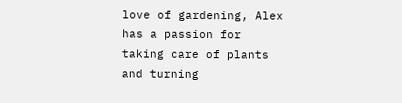love of gardening, Alex has a passion for taking care of plants and turning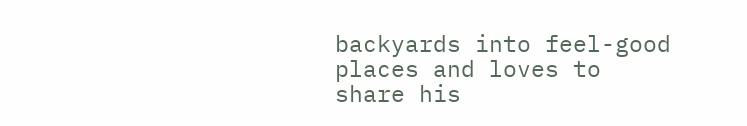backyards into feel-good places and loves to share his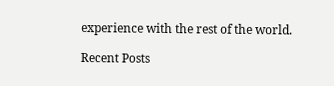experience with the rest of the world.

Recent Posts